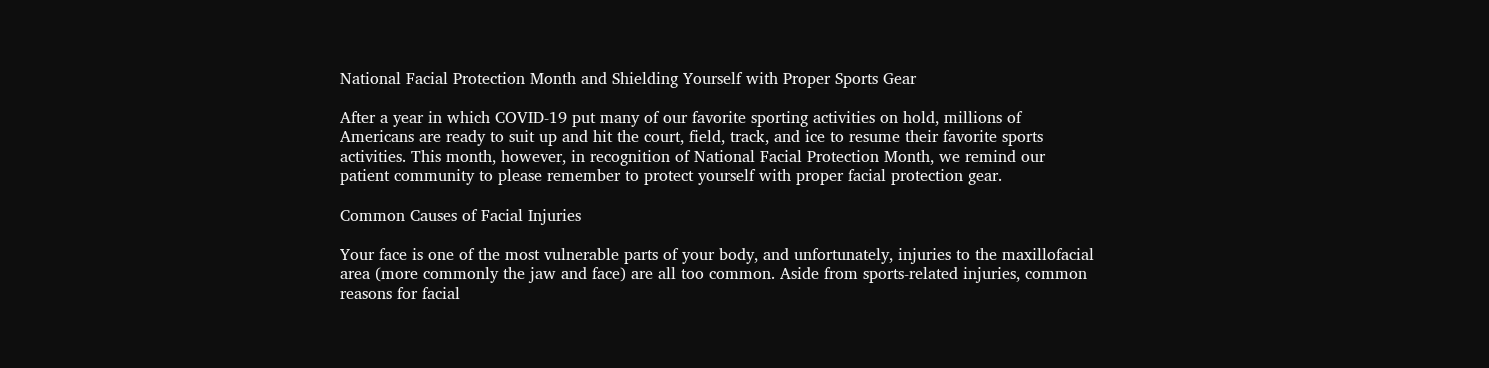National Facial Protection Month and Shielding Yourself with Proper Sports Gear

After a year in which COVID-19 put many of our favorite sporting activities on hold, millions of Americans are ready to suit up and hit the court, field, track, and ice to resume their favorite sports activities. This month, however, in recognition of National Facial Protection Month, we remind our patient community to please remember to protect yourself with proper facial protection gear.

Common Causes of Facial Injuries

Your face is one of the most vulnerable parts of your body, and unfortunately, injuries to the maxillofacial area (more commonly the jaw and face) are all too common. Aside from sports-related injuries, common reasons for facial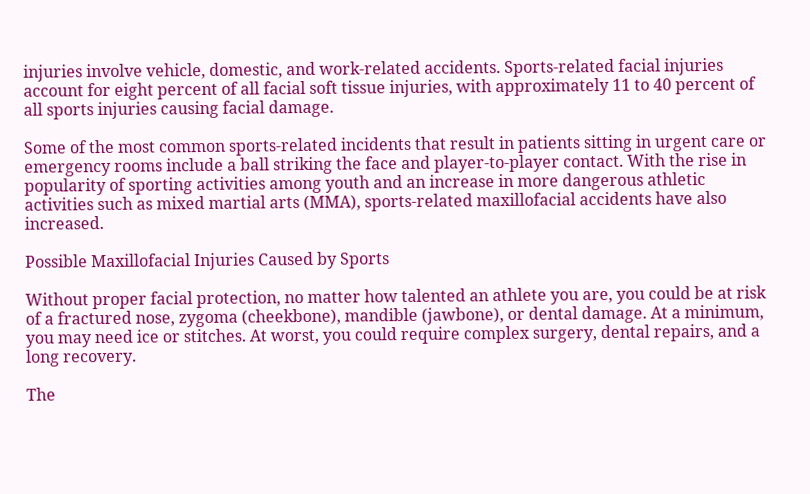injuries involve vehicle, domestic, and work-related accidents. Sports-related facial injuries account for eight percent of all facial soft tissue injuries, with approximately 11 to 40 percent of all sports injuries causing facial damage.

Some of the most common sports-related incidents that result in patients sitting in urgent care or emergency rooms include a ball striking the face and player-to-player contact. With the rise in popularity of sporting activities among youth and an increase in more dangerous athletic activities such as mixed martial arts (MMA), sports-related maxillofacial accidents have also increased.

Possible Maxillofacial Injuries Caused by Sports

Without proper facial protection, no matter how talented an athlete you are, you could be at risk of a fractured nose, zygoma (cheekbone), mandible (jawbone), or dental damage. At a minimum, you may need ice or stitches. At worst, you could require complex surgery, dental repairs, and a long recovery.

The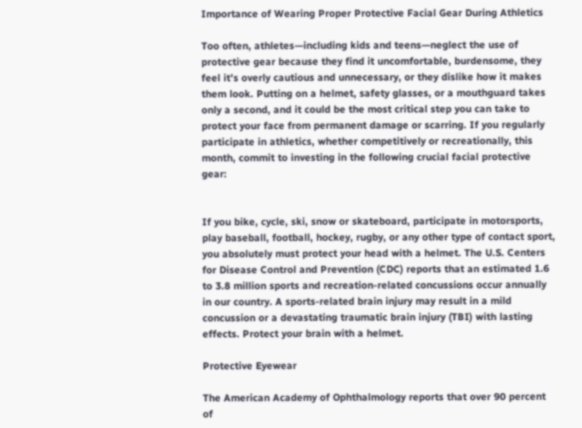Importance of Wearing Proper Protective Facial Gear During Athletics

Too often, athletes—including kids and teens—neglect the use of protective gear because they find it uncomfortable, burdensome, they feel it’s overly cautious and unnecessary, or they dislike how it makes them look. Putting on a helmet, safety glasses, or a mouthguard takes only a second, and it could be the most critical step you can take to protect your face from permanent damage or scarring. If you regularly participate in athletics, whether competitively or recreationally, this month, commit to investing in the following crucial facial protective gear:


If you bike, cycle, ski, snow or skateboard, participate in motorsports, play baseball, football, hockey, rugby, or any other type of contact sport, you absolutely must protect your head with a helmet. The U.S. Centers for Disease Control and Prevention (CDC) reports that an estimated 1.6 to 3.8 million sports and recreation-related concussions occur annually in our country. A sports-related brain injury may result in a mild concussion or a devastating traumatic brain injury (TBI) with lasting effects. Protect your brain with a helmet.

Protective Eyewear

The American Academy of Ophthalmology reports that over 90 percent of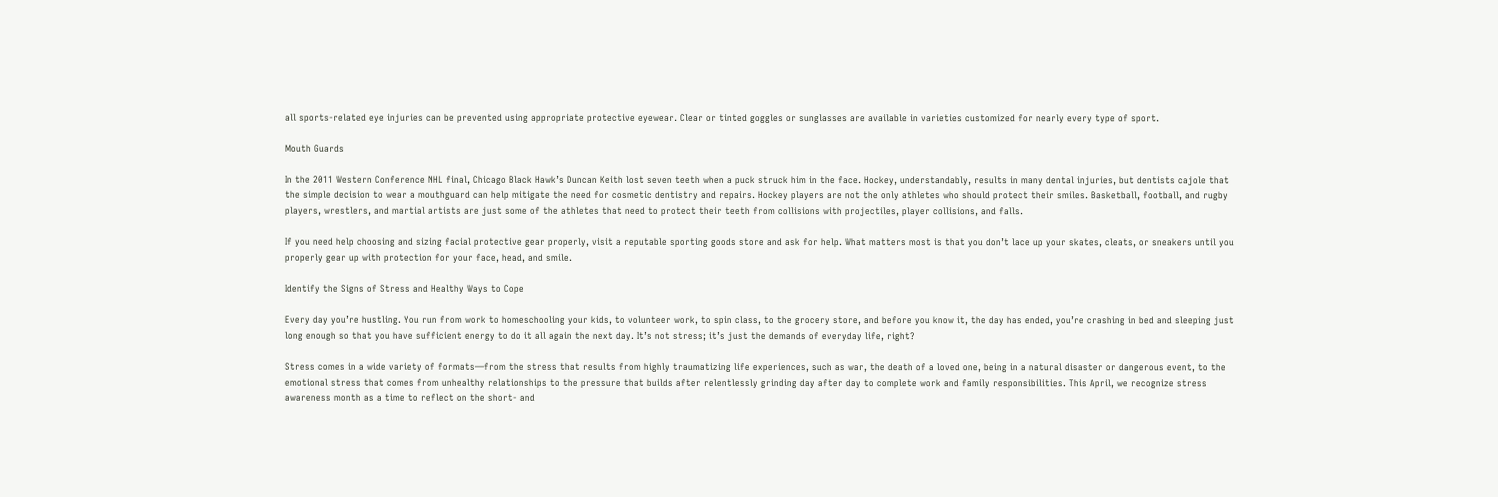all sports-related eye injuries can be prevented using appropriate protective eyewear. Clear or tinted goggles or sunglasses are available in varieties customized for nearly every type of sport.

Mouth Guards

In the 2011 Western Conference NHL final, Chicago Black Hawk’s Duncan Keith lost seven teeth when a puck struck him in the face. Hockey, understandably, results in many dental injuries, but dentists cajole that the simple decision to wear a mouthguard can help mitigate the need for cosmetic dentistry and repairs. Hockey players are not the only athletes who should protect their smiles. Basketball, football, and rugby players, wrestlers, and martial artists are just some of the athletes that need to protect their teeth from collisions with projectiles, player collisions, and falls.

If you need help choosing and sizing facial protective gear properly, visit a reputable sporting goods store and ask for help. What matters most is that you don’t lace up your skates, cleats, or sneakers until you properly gear up with protection for your face, head, and smile.

Identify the Signs of Stress and Healthy Ways to Cope

Every day you’re hustling. You run from work to homeschooling your kids, to volunteer work, to spin class, to the grocery store, and before you know it, the day has ended, you’re crashing in bed and sleeping just long enough so that you have sufficient energy to do it all again the next day. It’s not stress; it’s just the demands of everyday life, right?

Stress comes in a wide variety of formats—from the stress that results from highly traumatizing life experiences, such as war, the death of a loved one, being in a natural disaster or dangerous event, to the emotional stress that comes from unhealthy relationships to the pressure that builds after relentlessly grinding day after day to complete work and family responsibilities. This April, we recognize stress awareness month as a time to reflect on the short- and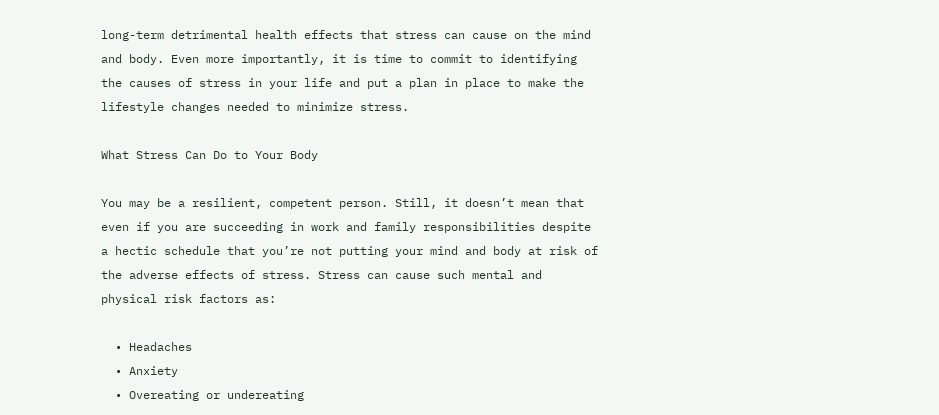long-term detrimental health effects that stress can cause on the mind and body. Even more importantly, it is time to commit to identifying the causes of stress in your life and put a plan in place to make the lifestyle changes needed to minimize stress.

What Stress Can Do to Your Body

You may be a resilient, competent person. Still, it doesn’t mean that even if you are succeeding in work and family responsibilities despite a hectic schedule that you’re not putting your mind and body at risk of the adverse effects of stress. Stress can cause such mental and physical risk factors as:

  • Headaches
  • Anxiety
  • Overeating or undereating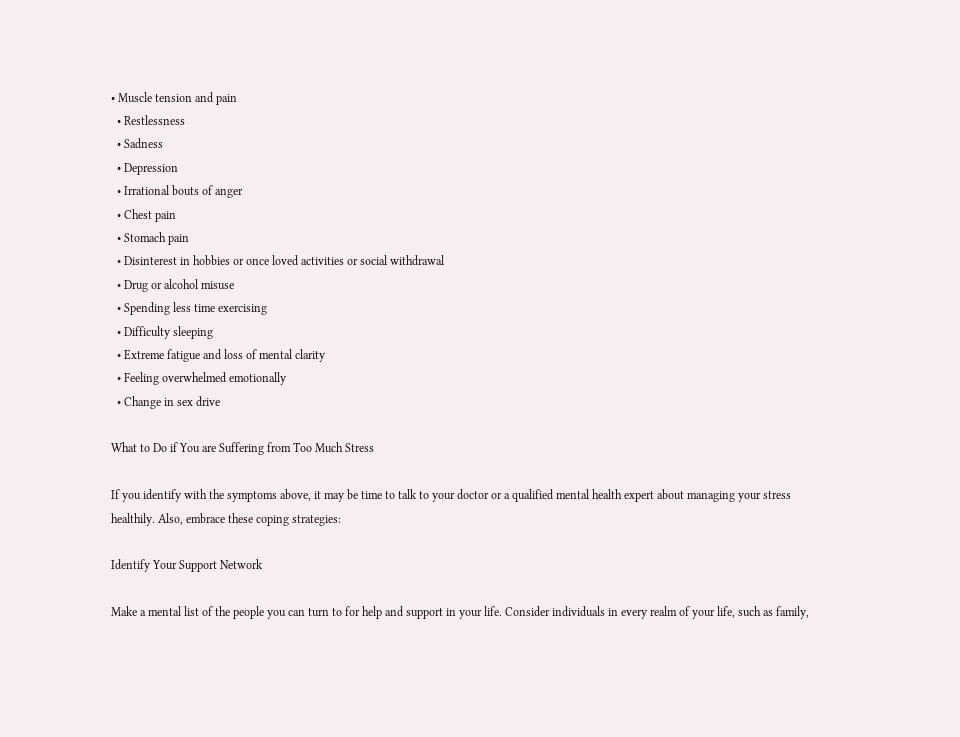• Muscle tension and pain
  • Restlessness
  • Sadness
  • Depression
  • Irrational bouts of anger
  • Chest pain
  • Stomach pain
  • Disinterest in hobbies or once loved activities or social withdrawal
  • Drug or alcohol misuse
  • Spending less time exercising
  • Difficulty sleeping
  • Extreme fatigue and loss of mental clarity
  • Feeling overwhelmed emotionally
  • Change in sex drive

What to Do if You are Suffering from Too Much Stress

If you identify with the symptoms above, it may be time to talk to your doctor or a qualified mental health expert about managing your stress healthily. Also, embrace these coping strategies:

Identify Your Support Network

Make a mental list of the people you can turn to for help and support in your life. Consider individuals in every realm of your life, such as family,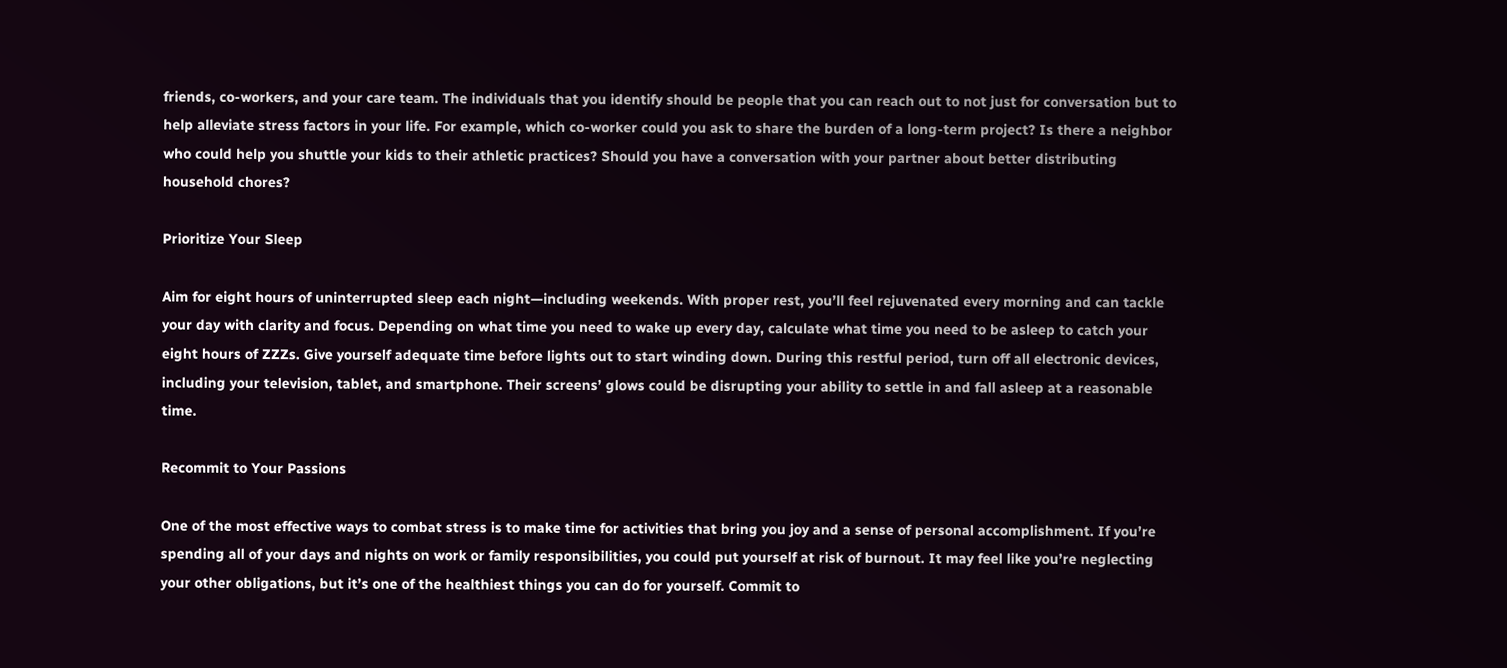friends, co-workers, and your care team. The individuals that you identify should be people that you can reach out to not just for conversation but to help alleviate stress factors in your life. For example, which co-worker could you ask to share the burden of a long-term project? Is there a neighbor who could help you shuttle your kids to their athletic practices? Should you have a conversation with your partner about better distributing household chores?

Prioritize Your Sleep

Aim for eight hours of uninterrupted sleep each night—including weekends. With proper rest, you’ll feel rejuvenated every morning and can tackle your day with clarity and focus. Depending on what time you need to wake up every day, calculate what time you need to be asleep to catch your eight hours of ZZZs. Give yourself adequate time before lights out to start winding down. During this restful period, turn off all electronic devices, including your television, tablet, and smartphone. Their screens’ glows could be disrupting your ability to settle in and fall asleep at a reasonable time.

Recommit to Your Passions

One of the most effective ways to combat stress is to make time for activities that bring you joy and a sense of personal accomplishment. If you’re spending all of your days and nights on work or family responsibilities, you could put yourself at risk of burnout. It may feel like you’re neglecting your other obligations, but it’s one of the healthiest things you can do for yourself. Commit to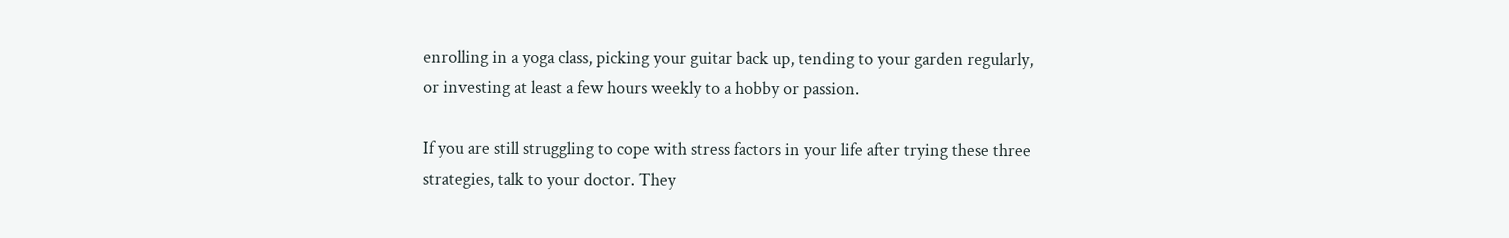enrolling in a yoga class, picking your guitar back up, tending to your garden regularly, or investing at least a few hours weekly to a hobby or passion.

If you are still struggling to cope with stress factors in your life after trying these three strategies, talk to your doctor. They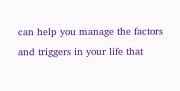can help you manage the factors and triggers in your life that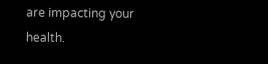are impacting your health.